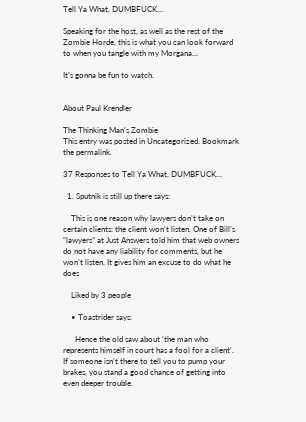Tell Ya What, DUMBFUCK…

Speaking for the host, as well as the rest of the Zombie Horde, this is what you can look forward to when you tangle with my Morgana…

It’s gonna be fun to watch.


About Paul Krendler

The Thinking Man's Zombie
This entry was posted in Uncategorized. Bookmark the permalink.

37 Responses to Tell Ya What, DUMBFUCK…

  1. Sputnik is still up there says:

    This is one reason why lawyers don’t take on certain clients: the client won’t listen. One of Bill’s “lawyers” at Just Answers told him that web owners do not have any liability for comments, but he won’t listen. It gives him an excuse to do what he does

    Liked by 3 people

    • Toastrider says:

      Hence the old saw about ‘the man who represents himself in court has a fool for a client’. If someone isn’t there to tell you to pump your brakes, you stand a good chance of getting into even deeper trouble.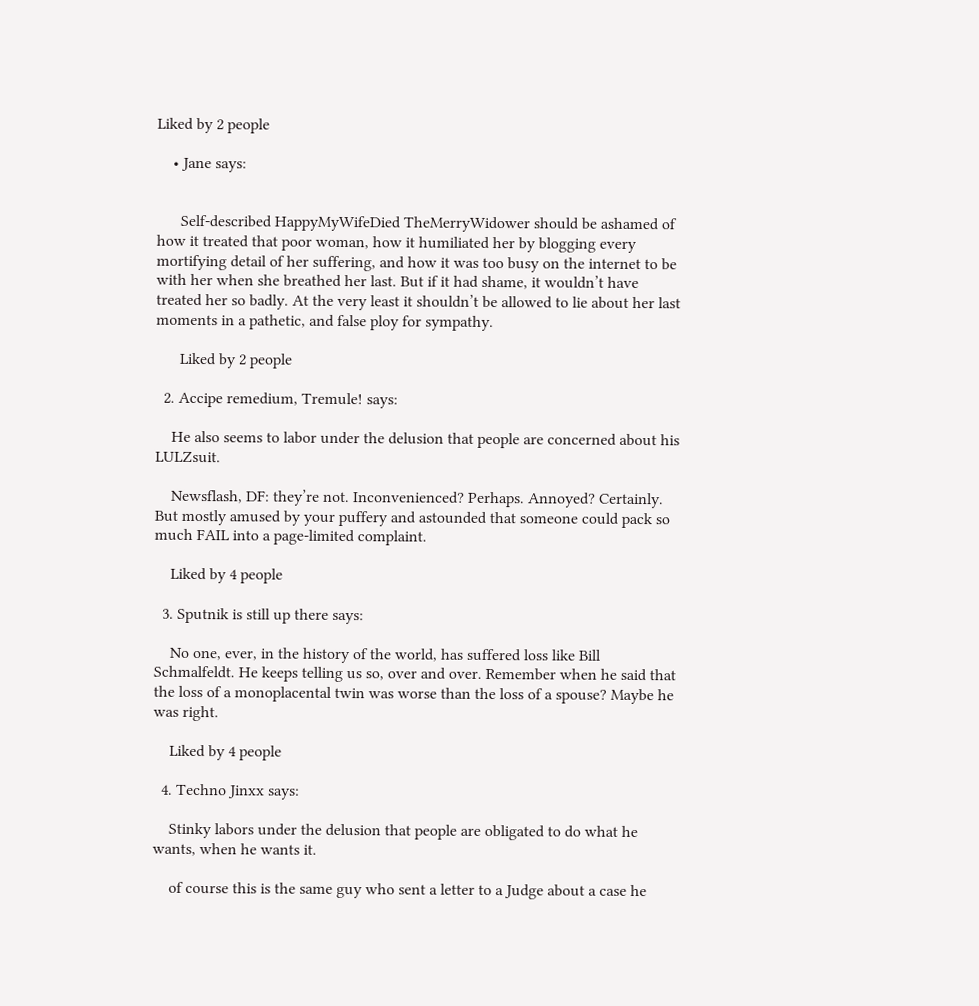Liked by 2 people

    • Jane says:


      Self-described HappyMyWifeDied TheMerryWidower should be ashamed of how it treated that poor woman, how it humiliated her by blogging every mortifying detail of her suffering, and how it was too busy on the internet to be with her when she breathed her last. But if it had shame, it wouldn’t have treated her so badly. At the very least it shouldn’t be allowed to lie about her last moments in a pathetic, and false ploy for sympathy.

      Liked by 2 people

  2. Accipe remedium, Tremule! says:

    He also seems to labor under the delusion that people are concerned about his LULZsuit.

    Newsflash, DF: they’re not. Inconvenienced? Perhaps. Annoyed? Certainly. But mostly amused by your puffery and astounded that someone could pack so much FAIL into a page-limited complaint.

    Liked by 4 people

  3. Sputnik is still up there says:

    No one, ever, in the history of the world, has suffered loss like Bill Schmalfeldt. He keeps telling us so, over and over. Remember when he said that the loss of a monoplacental twin was worse than the loss of a spouse? Maybe he was right.

    Liked by 4 people

  4. Techno Jinxx says:

    Stinky labors under the delusion that people are obligated to do what he wants, when he wants it.

    of course this is the same guy who sent a letter to a Judge about a case he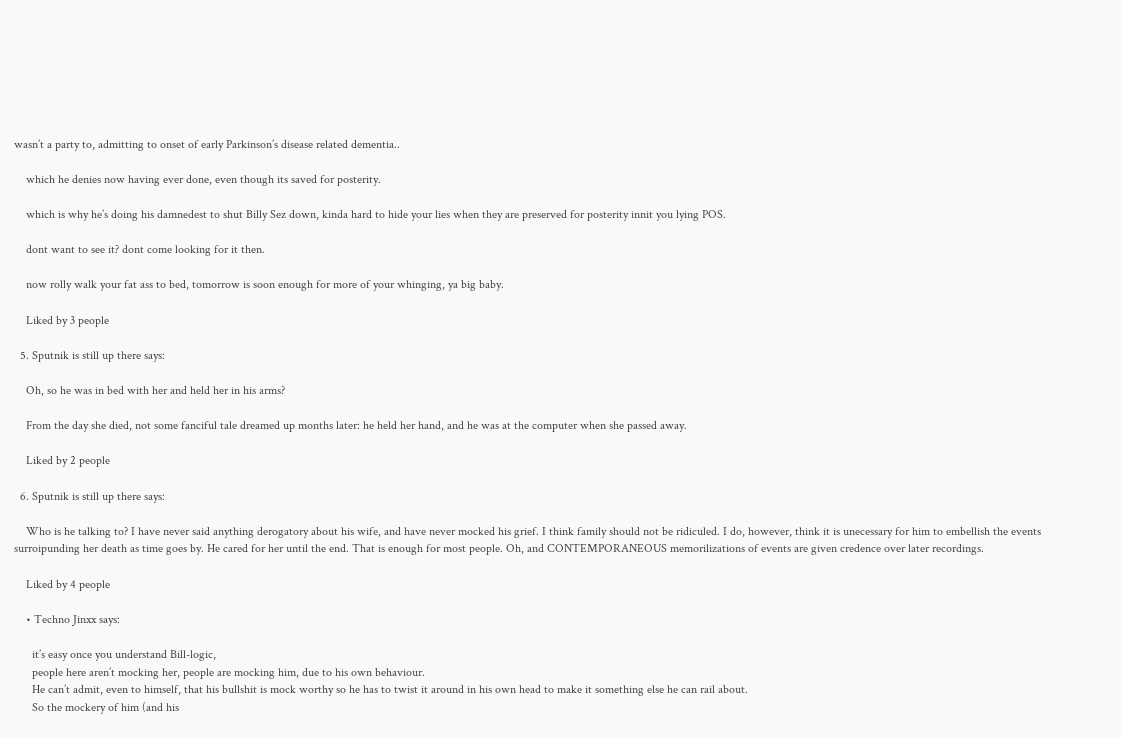wasn’t a party to, admitting to onset of early Parkinson’s disease related dementia..

    which he denies now having ever done, even though its saved for posterity.

    which is why he’s doing his damnedest to shut Billy Sez down, kinda hard to hide your lies when they are preserved for posterity innit you lying POS.

    dont want to see it? dont come looking for it then.

    now rolly walk your fat ass to bed, tomorrow is soon enough for more of your whinging, ya big baby.

    Liked by 3 people

  5. Sputnik is still up there says:

    Oh, so he was in bed with her and held her in his arms?

    From the day she died, not some fanciful tale dreamed up months later: he held her hand, and he was at the computer when she passed away.

    Liked by 2 people

  6. Sputnik is still up there says:

    Who is he talking to? I have never said anything derogatory about his wife, and have never mocked his grief. I think family should not be ridiculed. I do, however, think it is unecessary for him to embellish the events surroipunding her death as time goes by. He cared for her until the end. That is enough for most people. Oh, and CONTEMPORANEOUS memorilizations of events are given credence over later recordings.

    Liked by 4 people

    • Techno Jinxx says:

      it’s easy once you understand Bill-logic,
      people here aren’t mocking her, people are mocking him, due to his own behaviour.
      He can’t admit, even to himself, that his bullshit is mock worthy so he has to twist it around in his own head to make it something else he can rail about.
      So the mockery of him (and his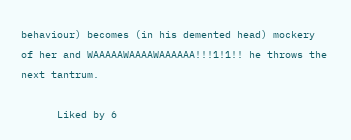behaviour) becomes (in his demented head) mockery of her and WAAAAAWAAAAWAAAAAA!!!1!1!! he throws the next tantrum.

      Liked by 6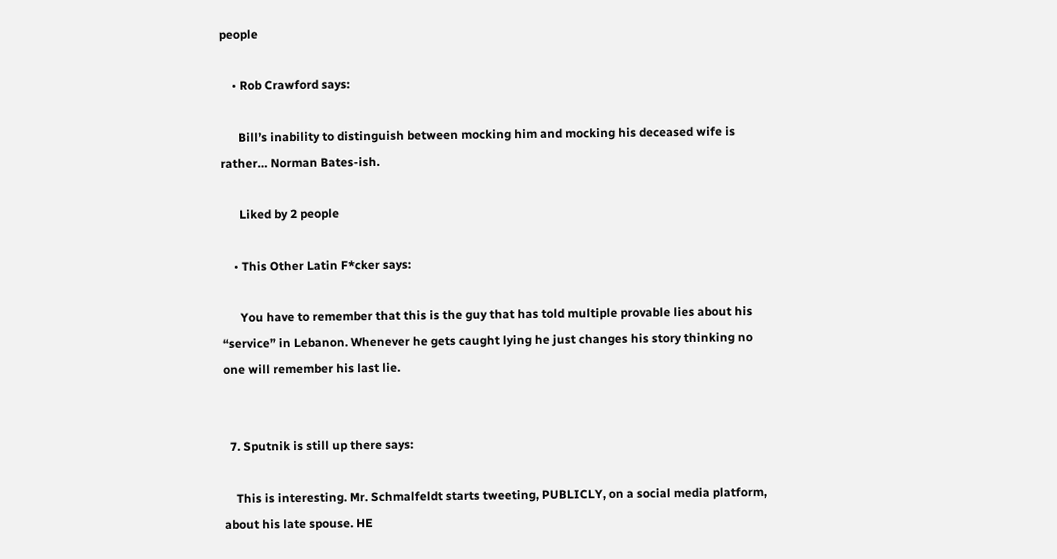people

    • Rob Crawford says:

      Bill’s inability to distinguish between mocking him and mocking his deceased wife is rather… Norman Bates-ish.

      Liked by 2 people

    • This Other Latin F*cker says:

      You have to remember that this is the guy that has told multiple provable lies about his “service” in Lebanon. Whenever he gets caught lying he just changes his story thinking no one will remember his last lie.


  7. Sputnik is still up there says:

    This is interesting. Mr. Schmalfeldt starts tweeting, PUBLICLY, on a social media platform, about his late spouse. HE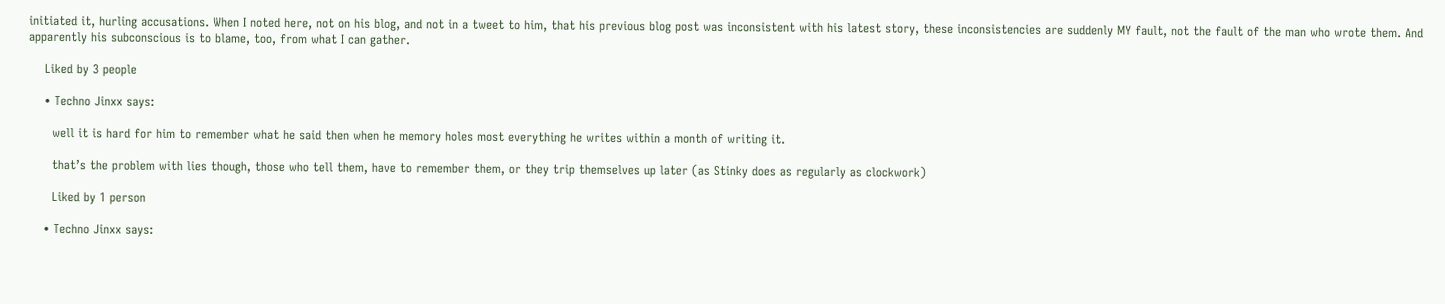initiated it, hurling accusations. When I noted here, not on his blog, and not in a tweet to him, that his previous blog post was inconsistent with his latest story, these inconsistencies are suddenly MY fault, not the fault of the man who wrote them. And apparently his subconscious is to blame, too, from what I can gather.

    Liked by 3 people

    • Techno Jinxx says:

      well it is hard for him to remember what he said then when he memory holes most everything he writes within a month of writing it.

      that’s the problem with lies though, those who tell them, have to remember them, or they trip themselves up later (as Stinky does as regularly as clockwork)

      Liked by 1 person

    • Techno Jinxx says: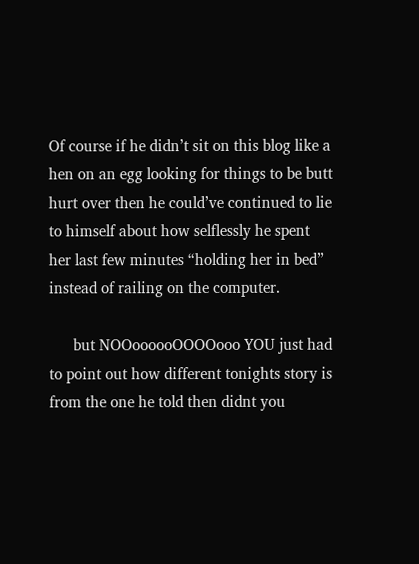Of course if he didn’t sit on this blog like a hen on an egg looking for things to be butt hurt over then he could’ve continued to lie to himself about how selflessly he spent her last few minutes “holding her in bed” instead of railing on the computer.

      but NOOoooooOOOOooo YOU just had to point out how different tonights story is from the one he told then didnt you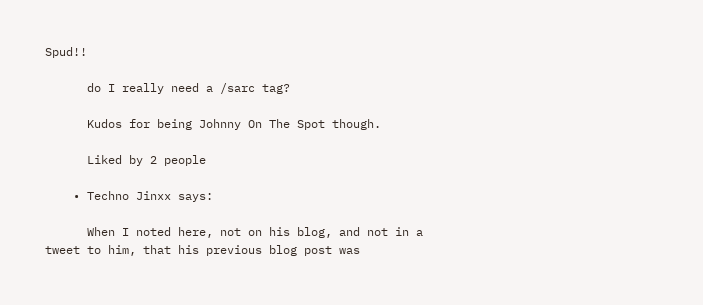Spud!!

      do I really need a /sarc tag?

      Kudos for being Johnny On The Spot though.

      Liked by 2 people

    • Techno Jinxx says:

      When I noted here, not on his blog, and not in a tweet to him, that his previous blog post was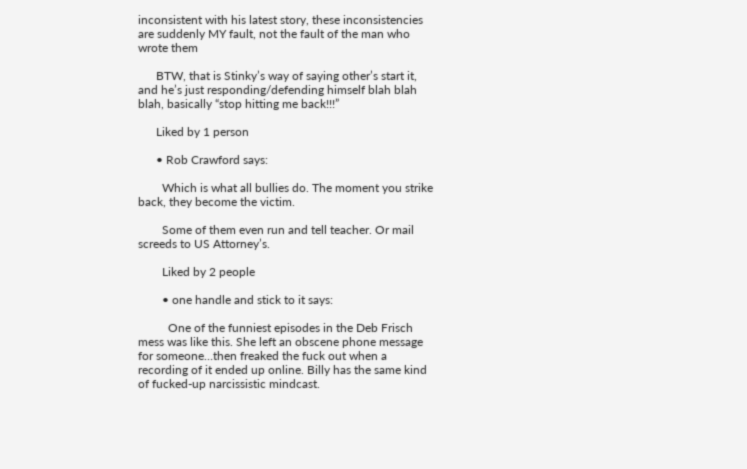inconsistent with his latest story, these inconsistencies are suddenly MY fault, not the fault of the man who wrote them

      BTW, that is Stinky’s way of saying other’s start it, and he’s just responding/defending himself blah blah blah, basically “stop hitting me back!!!”

      Liked by 1 person

      • Rob Crawford says:

        Which is what all bullies do. The moment you strike back, they become the victim.

        Some of them even run and tell teacher. Or mail screeds to US Attorney’s.

        Liked by 2 people

        • one handle and stick to it says:

          One of the funniest episodes in the Deb Frisch mess was like this. She left an obscene phone message for someone…then freaked the fuck out when a recording of it ended up online. Billy has the same kind of fucked-up narcissistic mindcast.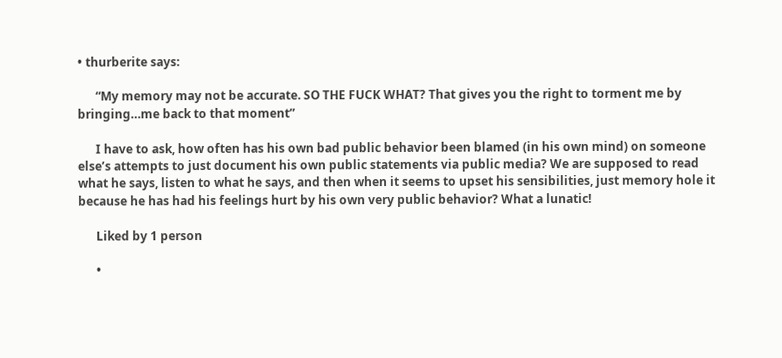• thurberite says:

      “My memory may not be accurate. SO THE FUCK WHAT? That gives you the right to torment me by bringing…me back to that moment”

      I have to ask, how often has his own bad public behavior been blamed (in his own mind) on someone else’s attempts to just document his own public statements via public media? We are supposed to read what he says, listen to what he says, and then when it seems to upset his sensibilities, just memory hole it because he has had his feelings hurt by his own very public behavior? What a lunatic!

      Liked by 1 person

      •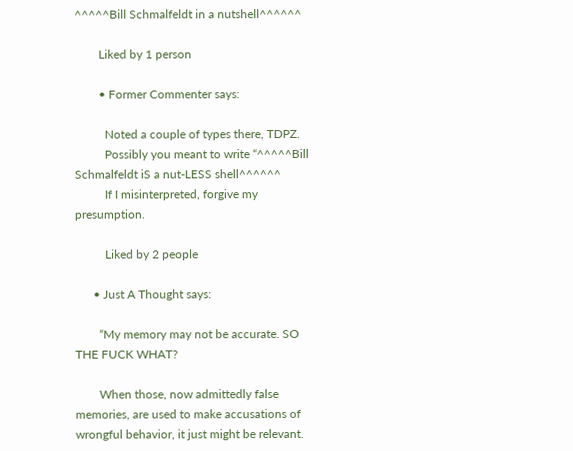^^^^^Bill Schmalfeldt in a nutshell^^^^^^

        Liked by 1 person

        • Former Commenter says:

          Noted a couple of types there, TDPZ.
          Possibly you meant to write “^^^^^Bill Schmalfeldt iS a nut-LESS shell^^^^^^
          If I misinterpreted, forgive my presumption.

          Liked by 2 people

      • Just A Thought says:

        “My memory may not be accurate. SO THE FUCK WHAT?

        When those, now admittedly false memories, are used to make accusations of wrongful behavior, it just might be relevant.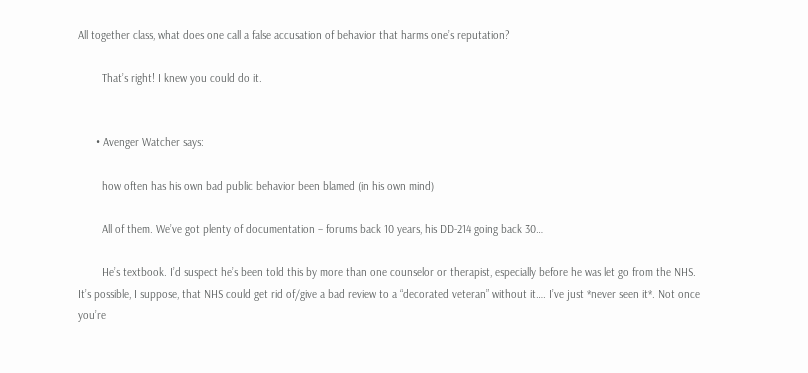All together class, what does one call a false accusation of behavior that harms one’s reputation?

        That’s right! I knew you could do it.


      • Avenger Watcher says:

        how often has his own bad public behavior been blamed (in his own mind)

        All of them. We’ve got plenty of documentation – forums back 10 years, his DD-214 going back 30…

        He’s textbook. I’d suspect he’s been told this by more than one counselor or therapist, especially before he was let go from the NHS. It’s possible, I suppose, that NHS could get rid of/give a bad review to a “decorated veteran” without it…. I’ve just *never seen it*. Not once you’re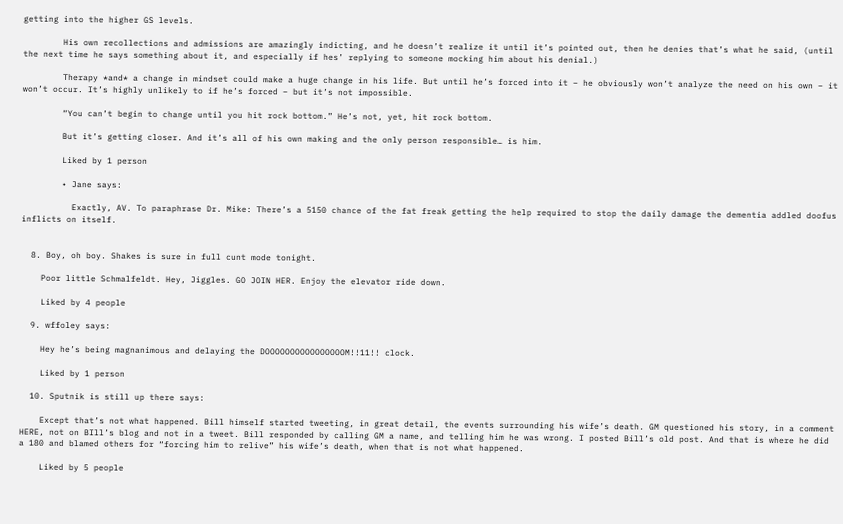getting into the higher GS levels.

        His own recollections and admissions are amazingly indicting, and he doesn’t realize it until it’s pointed out, then he denies that’s what he said, (until the next time he says something about it, and especially if hes’ replying to someone mocking him about his denial.)

        Therapy *and* a change in mindset could make a huge change in his life. But until he’s forced into it – he obviously won’t analyze the need on his own – it won’t occur. It’s highly unlikely to if he’s forced – but it’s not impossible.

        “You can’t begin to change until you hit rock bottom.” He’s not, yet, hit rock bottom.

        But it’s getting closer. And it’s all of his own making and the only person responsible… is him.

        Liked by 1 person

        • Jane says:

          Exactly, AV. To paraphrase Dr. Mike: There’s a 5150 chance of the fat freak getting the help required to stop the daily damage the dementia addled doofus inflicts on itself.


  8. Boy, oh boy. Shakes is sure in full cunt mode tonight.

    Poor little Schmalfeldt. Hey, Jiggles. GO JOIN HER. Enjoy the elevator ride down.

    Liked by 4 people

  9. wffoley says:

    Hey he’s being magnanimous and delaying the DOOOOOOOOOOOOOOOOM!!11!! clock.

    Liked by 1 person

  10. Sputnik is still up there says:

    Except that’s not what happened. Bill himself started tweeting, in great detail, the events surrounding his wife’s death. GM questioned his story, in a comment HERE, not on BIll’s blog and not in a tweet. Bill responded by calling GM a name, and telling him he was wrong. I posted Bill’s old post. And that is where he did a 180 and blamed others for “forcing him to relive” his wife’s death, when that is not what happened.

    Liked by 5 people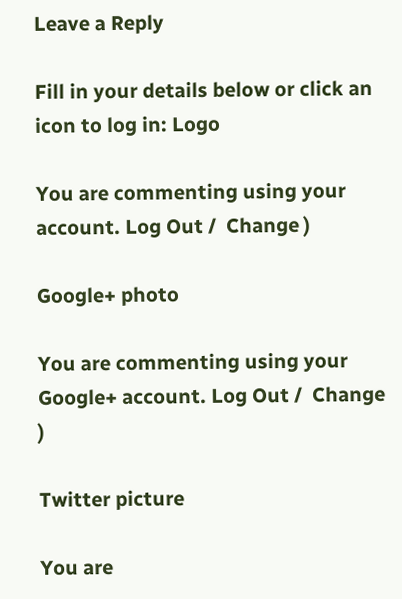Leave a Reply

Fill in your details below or click an icon to log in: Logo

You are commenting using your account. Log Out /  Change )

Google+ photo

You are commenting using your Google+ account. Log Out /  Change )

Twitter picture

You are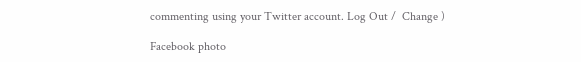commenting using your Twitter account. Log Out /  Change )

Facebook photo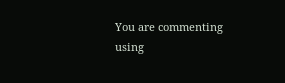You are commenting using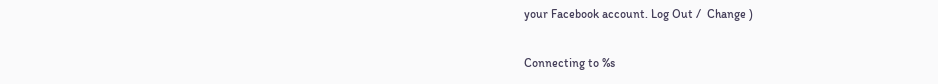your Facebook account. Log Out /  Change )


Connecting to %s